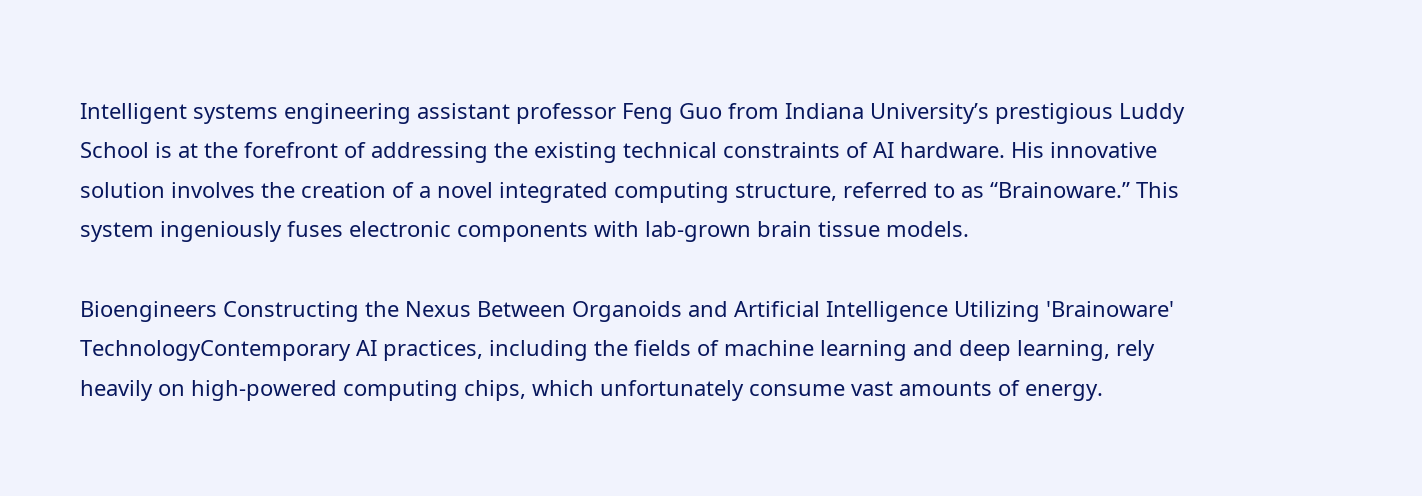Intelligent systems engineering assistant professor Feng Guo from Indiana University’s prestigious Luddy School is at the forefront of addressing the existing technical constraints of AI hardware. His innovative solution involves the creation of a novel integrated computing structure, referred to as “Brainoware.” This system ingeniously fuses electronic components with lab-grown brain tissue models.

Bioengineers Constructing the Nexus Between Organoids and Artificial Intelligence Utilizing 'Brainoware' TechnologyContemporary AI practices, including the fields of machine learning and deep learning, rely heavily on high-powered computing chips, which unfortunately consume vast amounts of energy.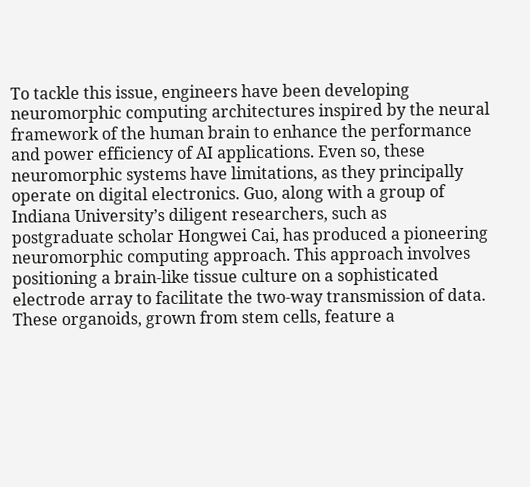To tackle this issue, engineers have been developing neuromorphic computing architectures inspired by the neural framework of the human brain to enhance the performance and power efficiency of AI applications. Even so, these neuromorphic systems have limitations, as they principally operate on digital electronics. Guo, along with a group of Indiana University’s diligent researchers, such as postgraduate scholar Hongwei Cai, has produced a pioneering neuromorphic computing approach. This approach involves positioning a brain-like tissue culture on a sophisticated electrode array to facilitate the two-way transmission of data. These organoids, grown from stem cells, feature a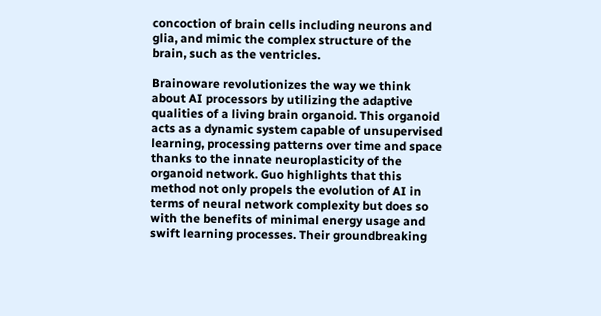concoction of brain cells including neurons and glia, and mimic the complex structure of the brain, such as the ventricles.

Brainoware revolutionizes the way we think about AI processors by utilizing the adaptive qualities of a living brain organoid. This organoid acts as a dynamic system capable of unsupervised learning, processing patterns over time and space thanks to the innate neuroplasticity of the organoid network. Guo highlights that this method not only propels the evolution of AI in terms of neural network complexity but does so with the benefits of minimal energy usage and swift learning processes. Their groundbreaking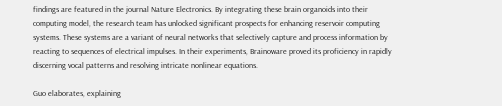findings are featured in the journal Nature Electronics. By integrating these brain organoids into their computing model, the research team has unlocked significant prospects for enhancing reservoir computing systems. These systems are a variant of neural networks that selectively capture and process information by reacting to sequences of electrical impulses. In their experiments, Brainoware proved its proficiency in rapidly discerning vocal patterns and resolving intricate nonlinear equations.

Guo elaborates, explaining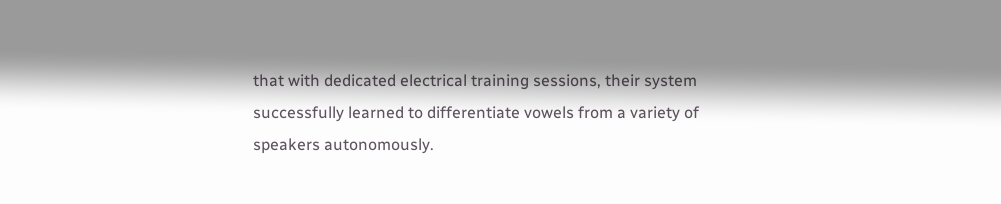that with dedicated electrical training sessions, their system successfully learned to differentiate vowels from a variety of speakers autonomously.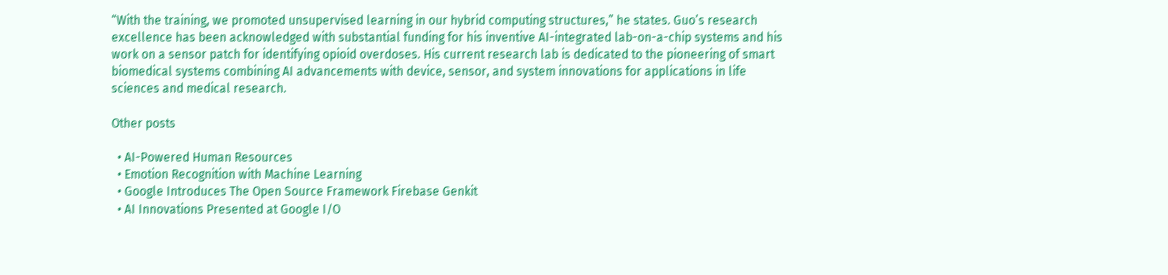“With the training, we promoted unsupervised learning in our hybrid computing structures,” he states. Guo’s research excellence has been acknowledged with substantial funding for his inventive AI-integrated lab-on-a-chip systems and his work on a sensor patch for identifying opioid overdoses. His current research lab is dedicated to the pioneering of smart biomedical systems combining AI advancements with device, sensor, and system innovations for applications in life sciences and medical research.

Other posts

  • AI-Powered Human Resources
  • Emotion Recognition with Machine Learning
  • Google Introduces The Open Source Framework Firebase Genkit
  • AI Innovations Presented at Google I/O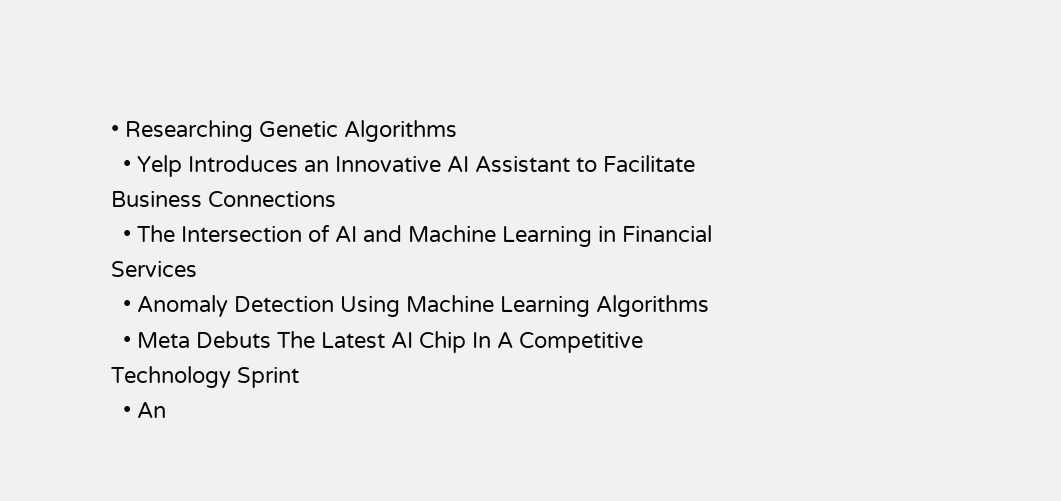• Researching Genetic Algorithms
  • Yelp Introduces an Innovative AI Assistant to Facilitate Business Connections
  • The Intersection of AI and Machine Learning in Financial Services
  • Anomaly Detection Using Machine Learning Algorithms
  • Meta Debuts The Latest AI Chip In A Competitive Technology Sprint
  • An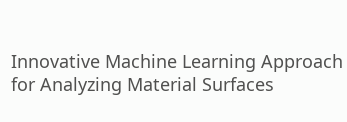Innovative Machine Learning Approach for Analyzing Material Surfaces